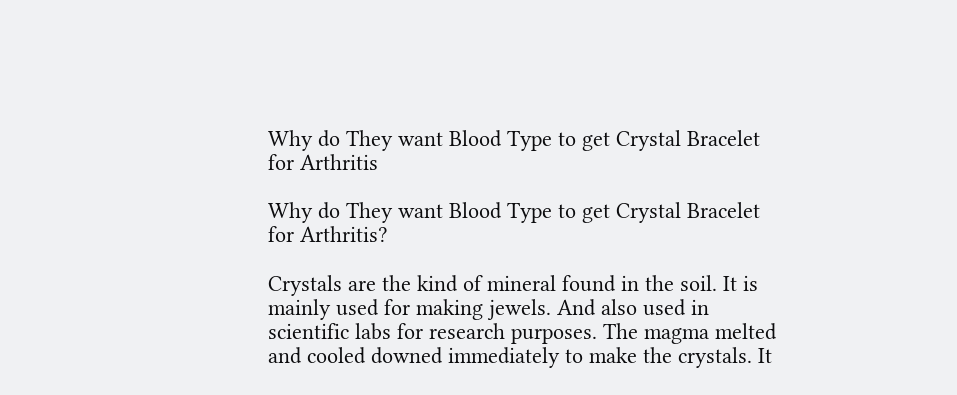Why do They want Blood Type to get Crystal Bracelet for Arthritis

Why do They want Blood Type to get Crystal Bracelet for Arthritis?

Crystals are the kind of mineral found in the soil. It is mainly used for making jewels. And also used in scientific labs for research purposes. The magma melted and cooled downed immediately to make the crystals. It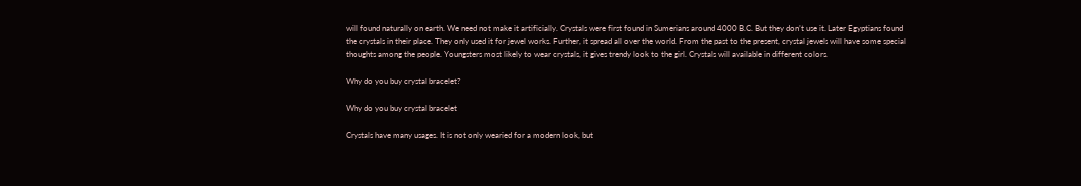will found naturally on earth. We need not make it artificially. Crystals were first found in Sumerians around 4000 B.C. But they don’t use it. Later Egyptians found the crystals in their place. They only used it for jewel works. Further, it spread all over the world. From the past to the present, crystal jewels will have some special thoughts among the people. Youngsters most likely to wear crystals, it gives trendy look to the girl. Crystals will available in different colors.

Why do you buy crystal bracelet?

Why do you buy crystal bracelet

Crystals have many usages. It is not only wearied for a modern look, but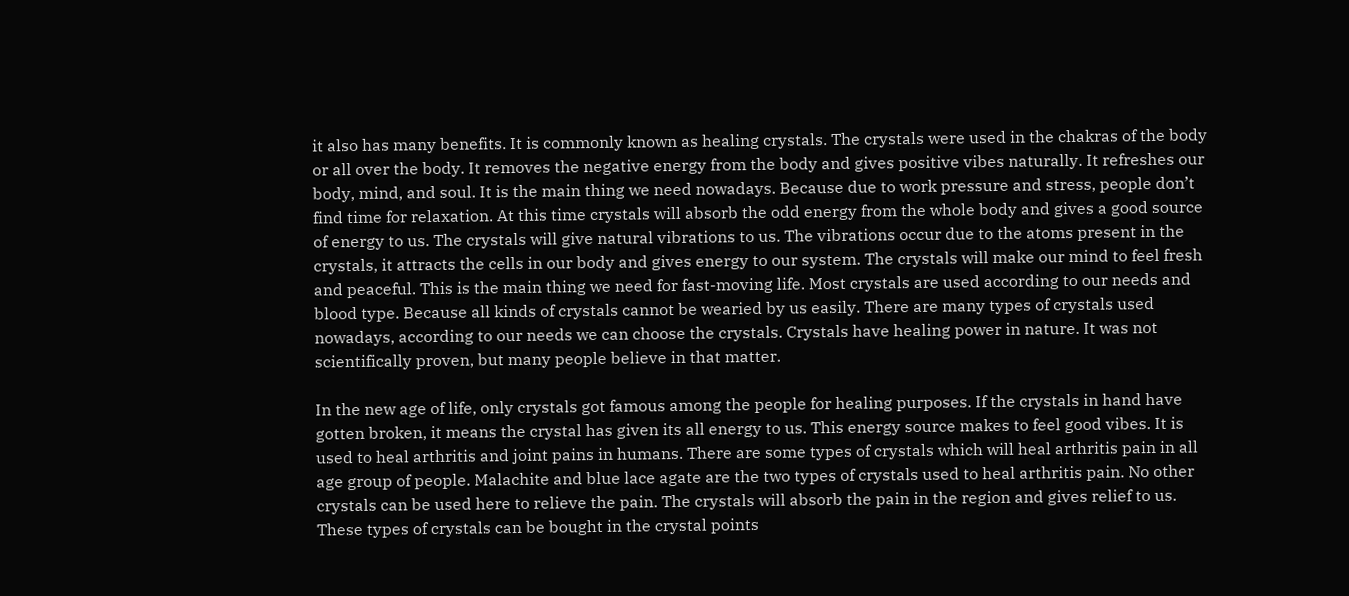it also has many benefits. It is commonly known as healing crystals. The crystals were used in the chakras of the body or all over the body. It removes the negative energy from the body and gives positive vibes naturally. It refreshes our body, mind, and soul. It is the main thing we need nowadays. Because due to work pressure and stress, people don’t find time for relaxation. At this time crystals will absorb the odd energy from the whole body and gives a good source of energy to us. The crystals will give natural vibrations to us. The vibrations occur due to the atoms present in the crystals, it attracts the cells in our body and gives energy to our system. The crystals will make our mind to feel fresh and peaceful. This is the main thing we need for fast-moving life. Most crystals are used according to our needs and blood type. Because all kinds of crystals cannot be wearied by us easily. There are many types of crystals used nowadays, according to our needs we can choose the crystals. Crystals have healing power in nature. It was not scientifically proven, but many people believe in that matter.

In the new age of life, only crystals got famous among the people for healing purposes. If the crystals in hand have gotten broken, it means the crystal has given its all energy to us. This energy source makes to feel good vibes. It is used to heal arthritis and joint pains in humans. There are some types of crystals which will heal arthritis pain in all age group of people. Malachite and blue lace agate are the two types of crystals used to heal arthritis pain. No other crystals can be used here to relieve the pain. The crystals will absorb the pain in the region and gives relief to us. These types of crystals can be bought in the crystal points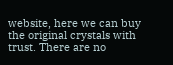website, here we can buy the original crystals with trust. There are no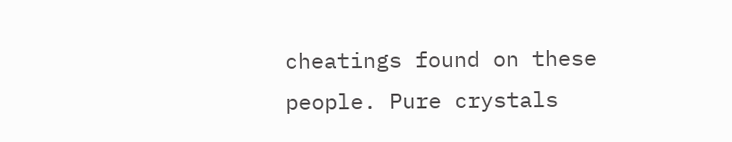cheatings found on these people. Pure crystals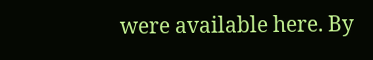were available here. By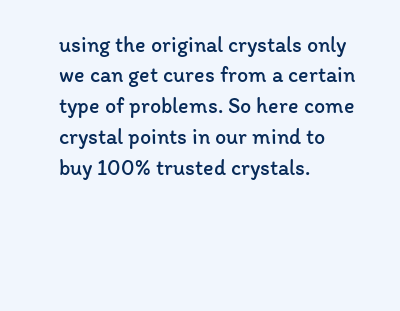using the original crystals only we can get cures from a certain type of problems. So here come crystal points in our mind to buy 100% trusted crystals.